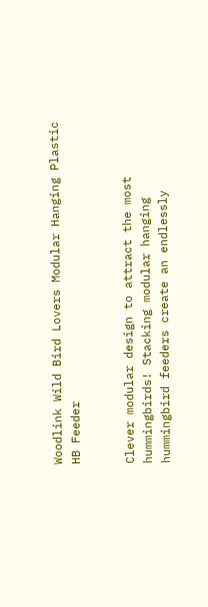Woodlink Wild Bird Lovers Modular Hanging Plastic HB Feeder


Clever modular design to attract the most hummingbirds! Stacking modular hanging  hummingbird feeders create an endlessly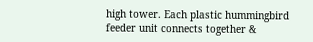high tower. Each plastic hummingbird feeder unit connects together &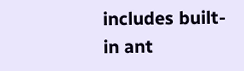includes built-in ant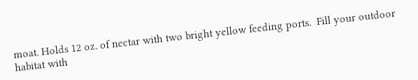moat. Holds 12 oz. of nectar with two bright yellow feeding ports.  Fill your outdoor habitat with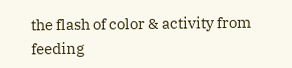the flash of color & activity from feeding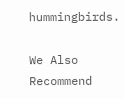hummingbirds.

We Also Recommend